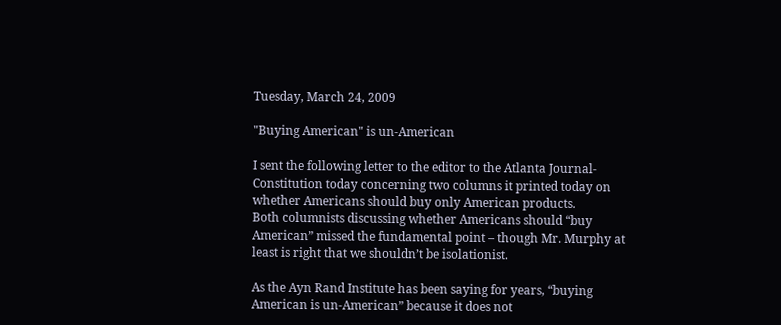Tuesday, March 24, 2009

"Buying American" is un-American

I sent the following letter to the editor to the Atlanta Journal-Constitution today concerning two columns it printed today on whether Americans should buy only American products.
Both columnists discussing whether Americans should “buy American” missed the fundamental point – though Mr. Murphy at least is right that we shouldn’t be isolationist.

As the Ayn Rand Institute has been saying for years, “buying American is un-American” because it does not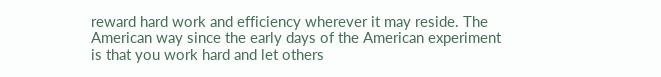reward hard work and efficiency wherever it may reside. The American way since the early days of the American experiment is that you work hard and let others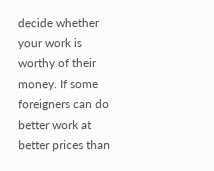decide whether your work is worthy of their money. If some foreigners can do better work at better prices than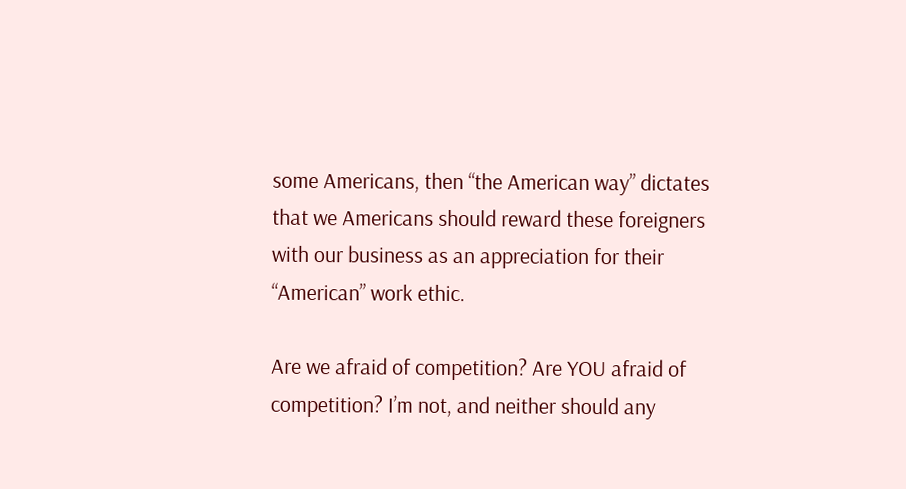some Americans, then “the American way” dictates that we Americans should reward these foreigners with our business as an appreciation for their “American” work ethic.

Are we afraid of competition? Are YOU afraid of competition? I’m not, and neither should any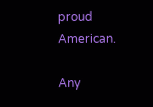proud American.

Any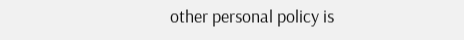other personal policy is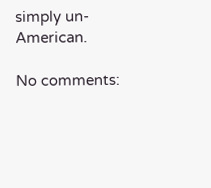simply un-American.

No comments: